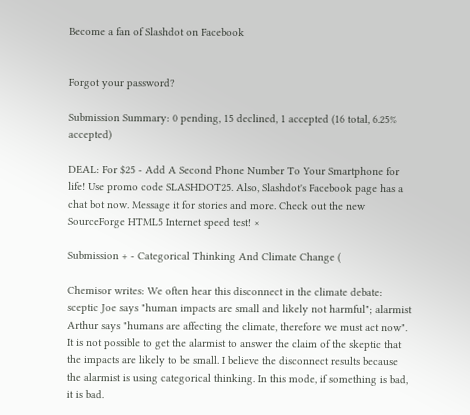Become a fan of Slashdot on Facebook


Forgot your password?

Submission Summary: 0 pending, 15 declined, 1 accepted (16 total, 6.25% accepted)

DEAL: For $25 - Add A Second Phone Number To Your Smartphone for life! Use promo code SLASHDOT25. Also, Slashdot's Facebook page has a chat bot now. Message it for stories and more. Check out the new SourceForge HTML5 Internet speed test! ×

Submission + - Categorical Thinking And Climate Change (

Chemisor writes: We often hear this disconnect in the climate debate: sceptic Joe says "human impacts are small and likely not harmful"; alarmist Arthur says "humans are affecting the climate, therefore we must act now". It is not possible to get the alarmist to answer the claim of the skeptic that the impacts are likely to be small. I believe the disconnect results because the alarmist is using categorical thinking. In this mode, if something is bad, it is bad.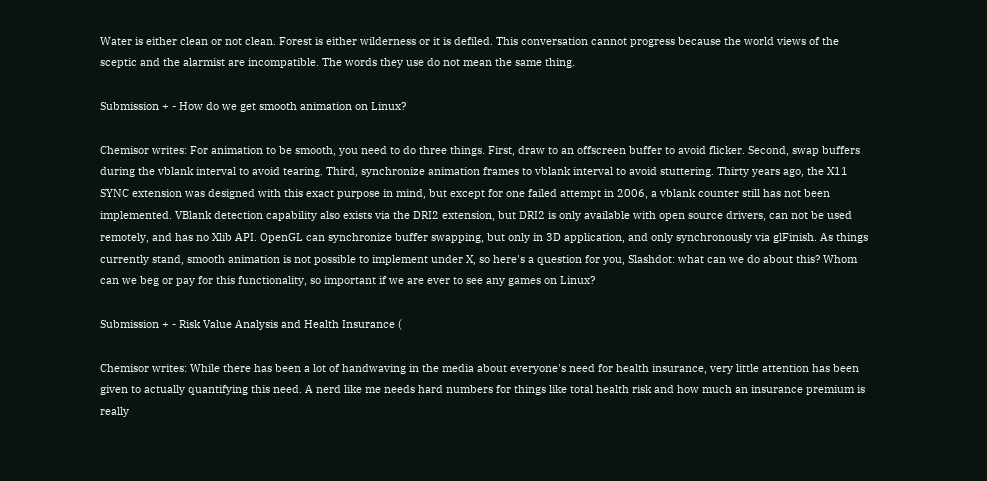Water is either clean or not clean. Forest is either wilderness or it is defiled. This conversation cannot progress because the world views of the sceptic and the alarmist are incompatible. The words they use do not mean the same thing.

Submission + - How do we get smooth animation on Linux?

Chemisor writes: For animation to be smooth, you need to do three things. First, draw to an offscreen buffer to avoid flicker. Second, swap buffers during the vblank interval to avoid tearing. Third, synchronize animation frames to vblank interval to avoid stuttering. Thirty years ago, the X11 SYNC extension was designed with this exact purpose in mind, but except for one failed attempt in 2006, a vblank counter still has not been implemented. VBlank detection capability also exists via the DRI2 extension, but DRI2 is only available with open source drivers, can not be used remotely, and has no Xlib API. OpenGL can synchronize buffer swapping, but only in 3D application, and only synchronously via glFinish. As things currently stand, smooth animation is not possible to implement under X, so here's a question for you, Slashdot: what can we do about this? Whom can we beg or pay for this functionality, so important if we are ever to see any games on Linux?

Submission + - Risk Value Analysis and Health Insurance (

Chemisor writes: While there has been a lot of handwaving in the media about everyone's need for health insurance, very little attention has been given to actually quantifying this need. A nerd like me needs hard numbers for things like total health risk and how much an insurance premium is really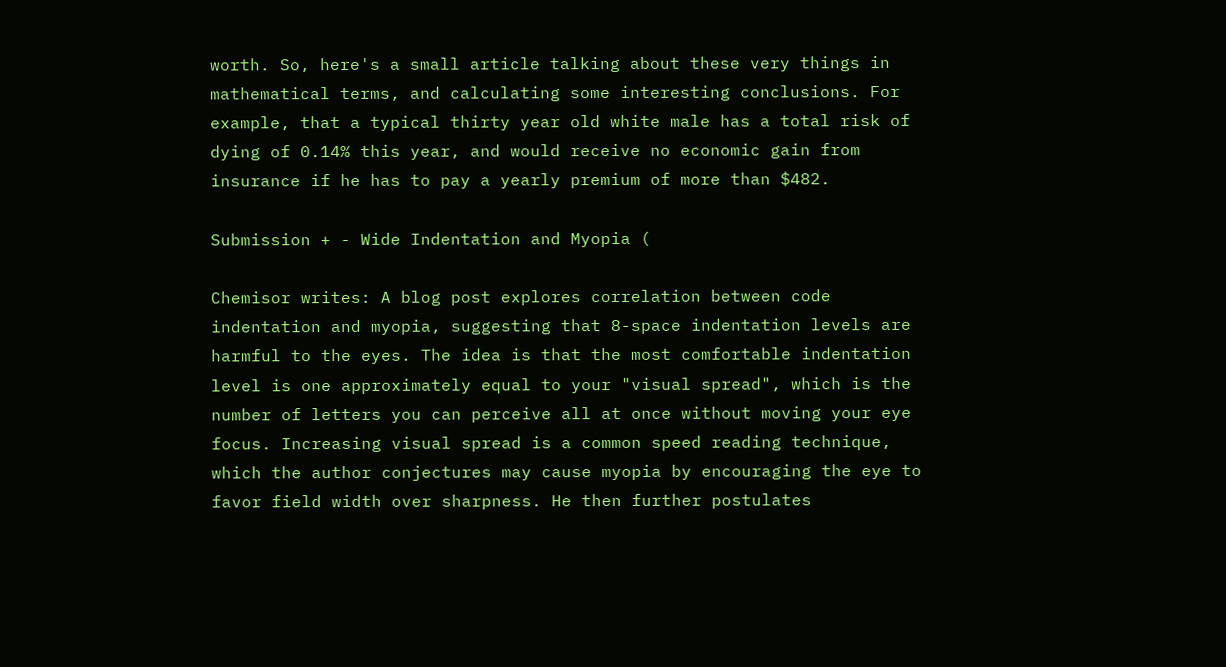worth. So, here's a small article talking about these very things in mathematical terms, and calculating some interesting conclusions. For example, that a typical thirty year old white male has a total risk of dying of 0.14% this year, and would receive no economic gain from insurance if he has to pay a yearly premium of more than $482.

Submission + - Wide Indentation and Myopia (

Chemisor writes: A blog post explores correlation between code indentation and myopia, suggesting that 8-space indentation levels are harmful to the eyes. The idea is that the most comfortable indentation level is one approximately equal to your "visual spread", which is the number of letters you can perceive all at once without moving your eye focus. Increasing visual spread is a common speed reading technique, which the author conjectures may cause myopia by encouraging the eye to favor field width over sharpness. He then further postulates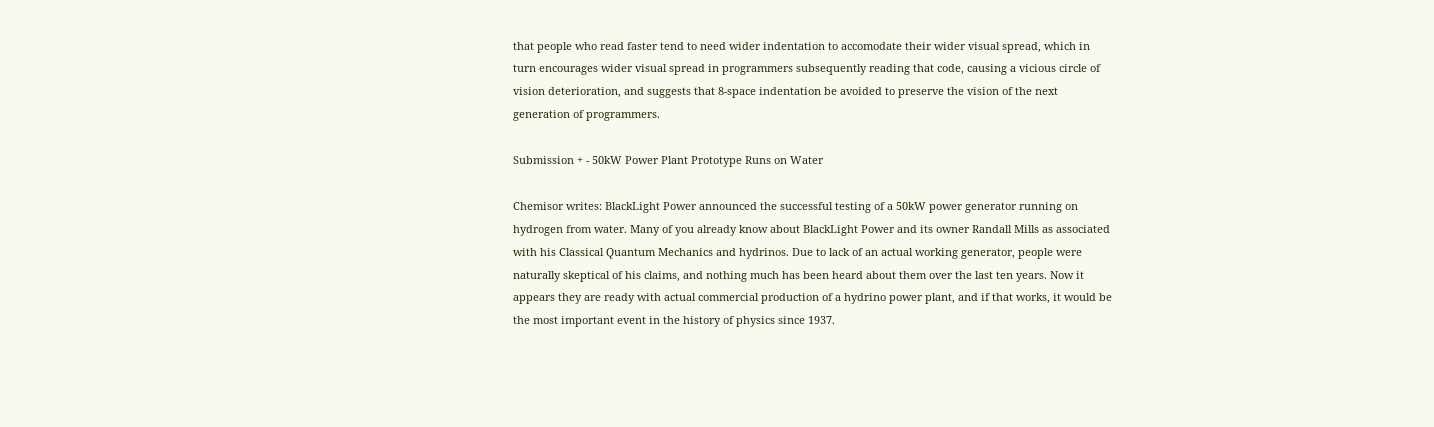that people who read faster tend to need wider indentation to accomodate their wider visual spread, which in turn encourages wider visual spread in programmers subsequently reading that code, causing a vicious circle of vision deterioration, and suggests that 8-space indentation be avoided to preserve the vision of the next generation of programmers.

Submission + - 50kW Power Plant Prototype Runs on Water

Chemisor writes: BlackLight Power announced the successful testing of a 50kW power generator running on hydrogen from water. Many of you already know about BlackLight Power and its owner Randall Mills as associated with his Classical Quantum Mechanics and hydrinos. Due to lack of an actual working generator, people were naturally skeptical of his claims, and nothing much has been heard about them over the last ten years. Now it appears they are ready with actual commercial production of a hydrino power plant, and if that works, it would be the most important event in the history of physics since 1937.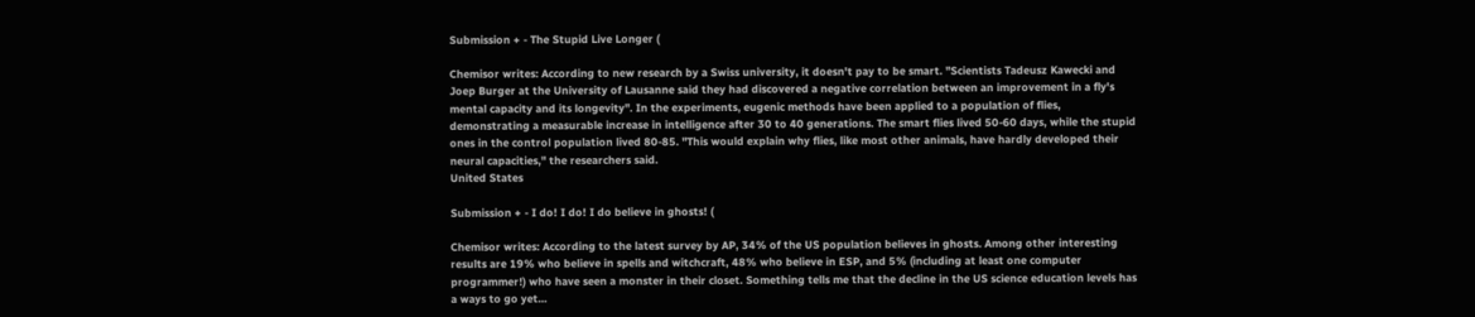Submission + - The Stupid Live Longer (

Chemisor writes: According to new research by a Swiss university, it doesn't pay to be smart. "Scientists Tadeusz Kawecki and Joep Burger at the University of Lausanne said they had discovered a negative correlation between an improvement in a fly's mental capacity and its longevity". In the experiments, eugenic methods have been applied to a population of flies, demonstrating a measurable increase in intelligence after 30 to 40 generations. The smart flies lived 50-60 days, while the stupid ones in the control population lived 80-85. "This would explain why flies, like most other animals, have hardly developed their neural capacities," the researchers said.
United States

Submission + - I do! I do! I do believe in ghosts! (

Chemisor writes: According to the latest survey by AP, 34% of the US population believes in ghosts. Among other interesting results are 19% who believe in spells and witchcraft, 48% who believe in ESP, and 5% (including at least one computer programmer!) who have seen a monster in their closet. Something tells me that the decline in the US science education levels has a ways to go yet...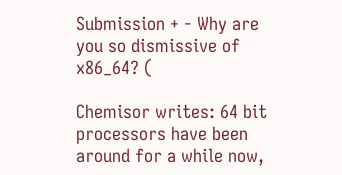Submission + - Why are you so dismissive of x86_64? (

Chemisor writes: 64 bit processors have been around for a while now,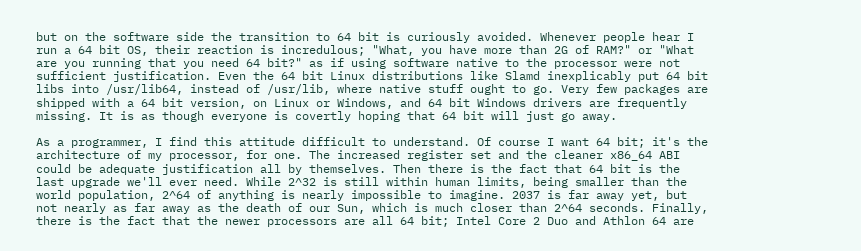but on the software side the transition to 64 bit is curiously avoided. Whenever people hear I run a 64 bit OS, their reaction is incredulous; "What, you have more than 2G of RAM?" or "What are you running that you need 64 bit?" as if using software native to the processor were not sufficient justification. Even the 64 bit Linux distributions like Slamd inexplicably put 64 bit libs into /usr/lib64, instead of /usr/lib, where native stuff ought to go. Very few packages are shipped with a 64 bit version, on Linux or Windows, and 64 bit Windows drivers are frequently missing. It is as though everyone is covertly hoping that 64 bit will just go away.

As a programmer, I find this attitude difficult to understand. Of course I want 64 bit; it's the architecture of my processor, for one. The increased register set and the cleaner x86_64 ABI could be adequate justification all by themselves. Then there is the fact that 64 bit is the last upgrade we'll ever need. While 2^32 is still within human limits, being smaller than the world population, 2^64 of anything is nearly impossible to imagine. 2037 is far away yet, but not nearly as far away as the death of our Sun, which is much closer than 2^64 seconds. Finally, there is the fact that the newer processors are all 64 bit; Intel Core 2 Duo and Athlon 64 are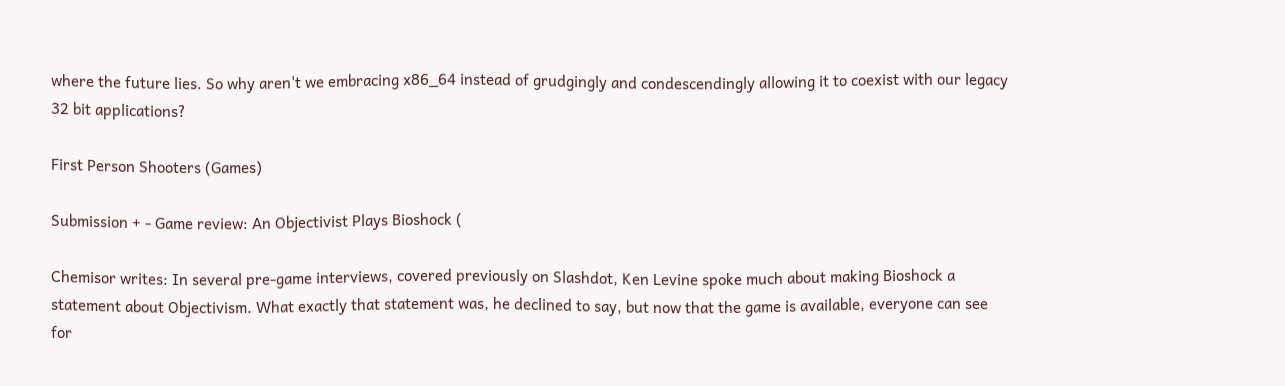where the future lies. So why aren't we embracing x86_64 instead of grudgingly and condescendingly allowing it to coexist with our legacy 32 bit applications?

First Person Shooters (Games)

Submission + - Game review: An Objectivist Plays Bioshock (

Chemisor writes: In several pre-game interviews, covered previously on Slashdot, Ken Levine spoke much about making Bioshock a statement about Objectivism. What exactly that statement was, he declined to say, but now that the game is available, everyone can see for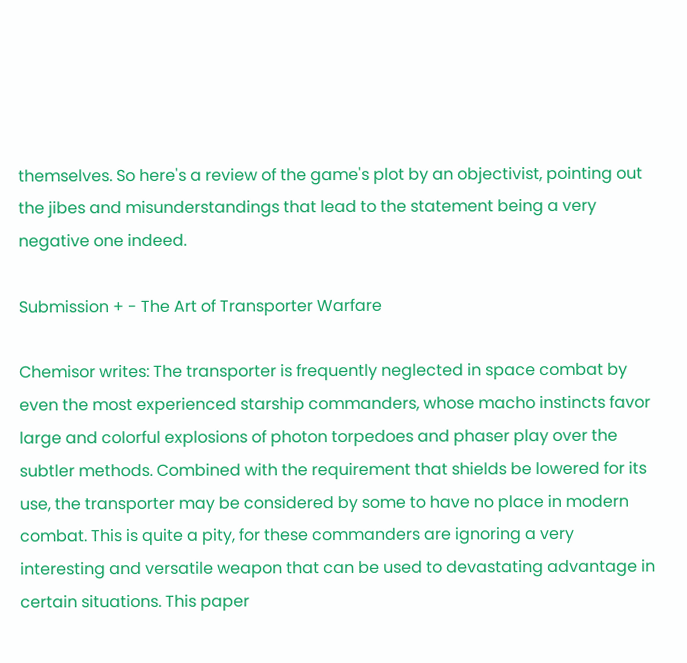themselves. So here's a review of the game's plot by an objectivist, pointing out the jibes and misunderstandings that lead to the statement being a very negative one indeed.

Submission + - The Art of Transporter Warfare

Chemisor writes: The transporter is frequently neglected in space combat by even the most experienced starship commanders, whose macho instincts favor large and colorful explosions of photon torpedoes and phaser play over the subtler methods. Combined with the requirement that shields be lowered for its use, the transporter may be considered by some to have no place in modern combat. This is quite a pity, for these commanders are ignoring a very interesting and versatile weapon that can be used to devastating advantage in certain situations. This paper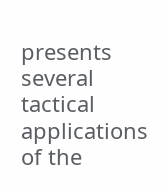presents several tactical applications of the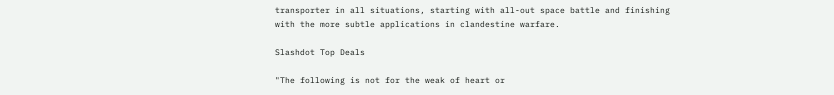transporter in all situations, starting with all-out space battle and finishing with the more subtle applications in clandestine warfare.

Slashdot Top Deals

"The following is not for the weak of heart or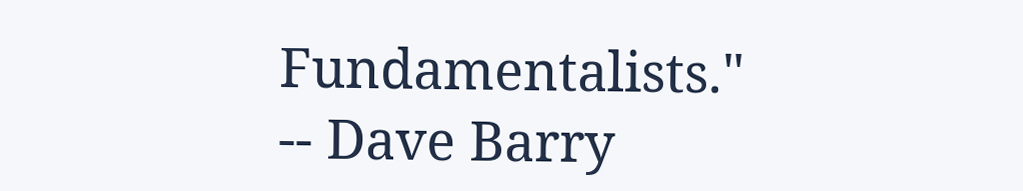Fundamentalists." -- Dave Barry